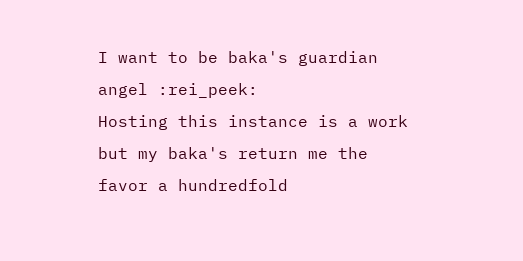I want to be baka's guardian angel :rei_peek:
Hosting this instance is a work but my baka's return me the favor a hundredfold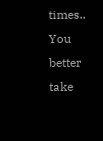times..
You better take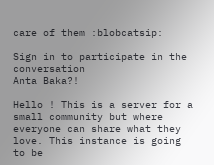care of them :blobcatsip:

Sign in to participate in the conversation
Anta Baka?!

Hello ! This is a server for a small community but where everyone can share what they love. This instance is going to be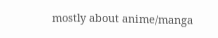mostly about anime/manga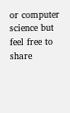or computer science but feel free to share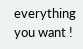everything you want !